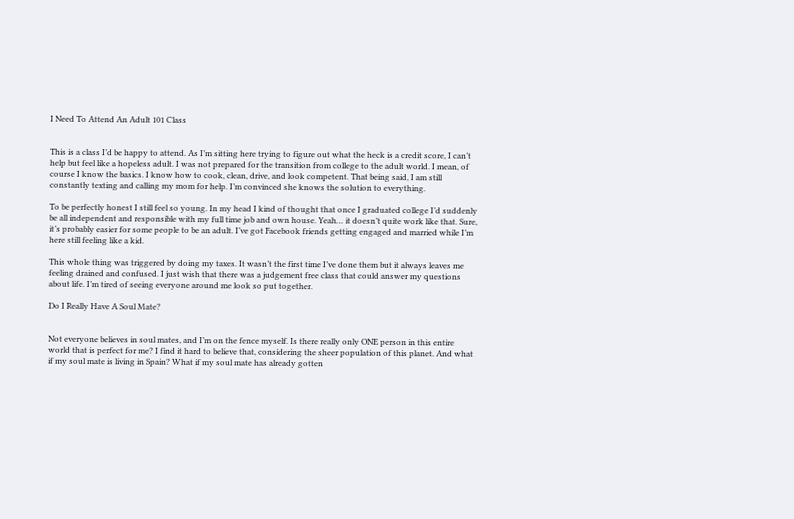I Need To Attend An Adult 101 Class


This is a class I’d be happy to attend. As I’m sitting here trying to figure out what the heck is a credit score, I can’t help but feel like a hopeless adult. I was not prepared for the transition from college to the adult world. I mean, of course I know the basics. I know how to cook, clean, drive, and look competent. That being said, I am still constantly texting and calling my mom for help. I’m convinced she knows the solution to everything.

To be perfectly honest I still feel so young. In my head I kind of thought that once I graduated college I’d suddenly be all independent and responsible with my full time job and own house. Yeah… it doesn’t quite work like that. Sure, it’s probably easier for some people to be an adult. I’ve got Facebook friends getting engaged and married while I’m here still feeling like a kid.

This whole thing was triggered by doing my taxes. It wasn’t the first time I’ve done them but it always leaves me feeling drained and confused. I just wish that there was a judgement free class that could answer my questions about life. I’m tired of seeing everyone around me look so put together.

Do I Really Have A Soul Mate?


Not everyone believes in soul mates, and I’m on the fence myself. Is there really only ONE person in this entire world that is perfect for me? I find it hard to believe that, considering the sheer population of this planet. And what if my soul mate is living in Spain? What if my soul mate has already gotten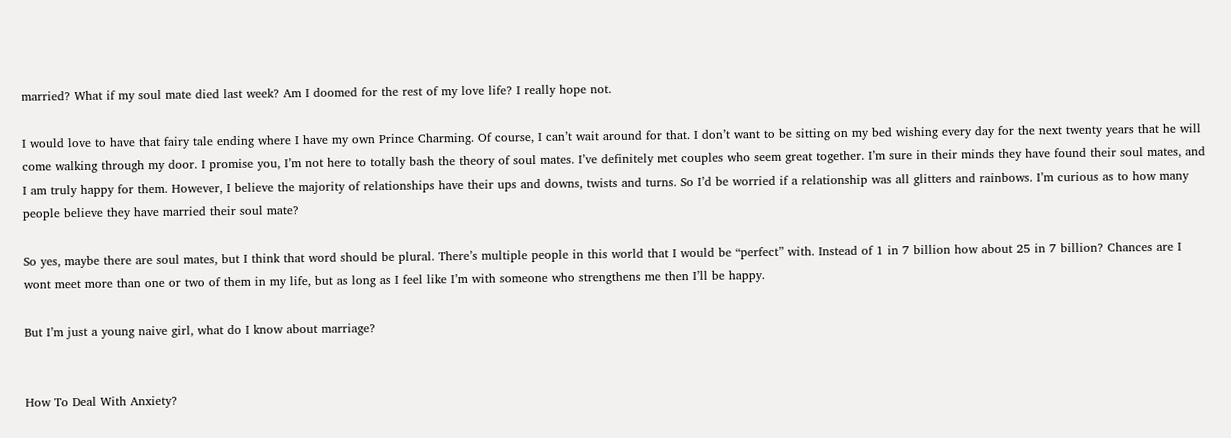married? What if my soul mate died last week? Am I doomed for the rest of my love life? I really hope not.

I would love to have that fairy tale ending where I have my own Prince Charming. Of course, I can’t wait around for that. I don’t want to be sitting on my bed wishing every day for the next twenty years that he will come walking through my door. I promise you, I’m not here to totally bash the theory of soul mates. I’ve definitely met couples who seem great together. I’m sure in their minds they have found their soul mates, and I am truly happy for them. However, I believe the majority of relationships have their ups and downs, twists and turns. So I’d be worried if a relationship was all glitters and rainbows. I’m curious as to how many people believe they have married their soul mate?

So yes, maybe there are soul mates, but I think that word should be plural. There’s multiple people in this world that I would be “perfect” with. Instead of 1 in 7 billion how about 25 in 7 billion? Chances are I wont meet more than one or two of them in my life, but as long as I feel like I’m with someone who strengthens me then I’ll be happy.

But I’m just a young naive girl, what do I know about marriage?


How To Deal With Anxiety?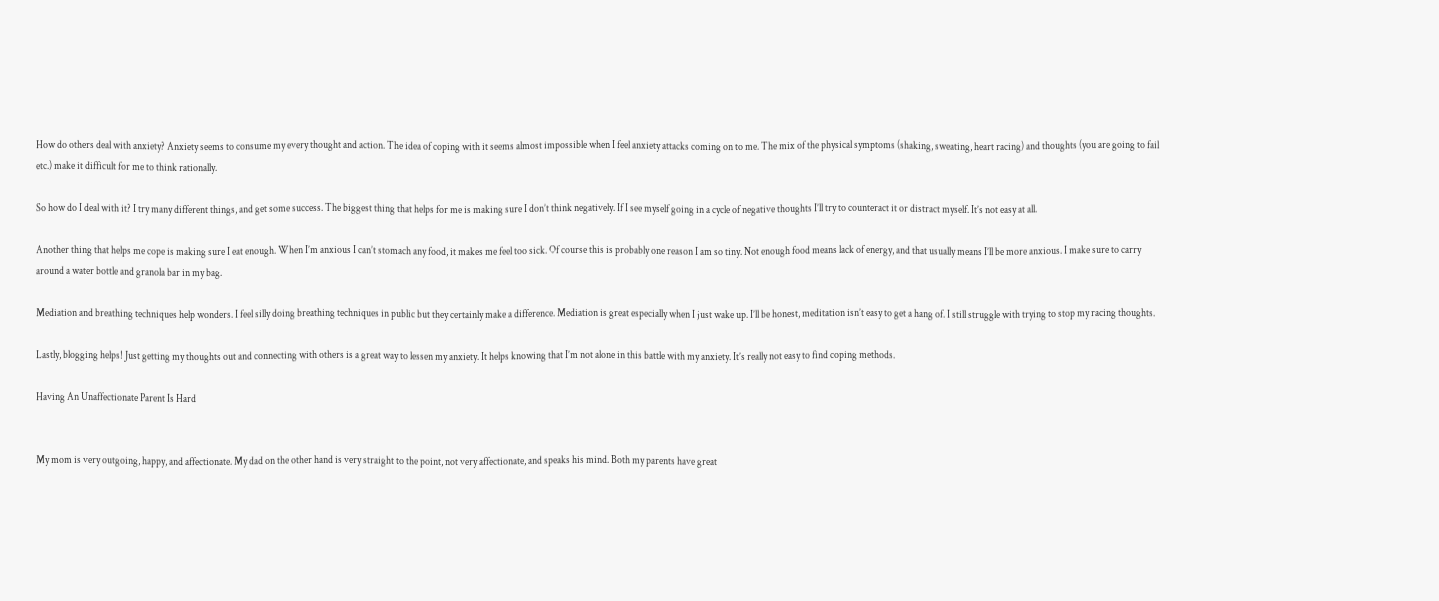How do others deal with anxiety? Anxiety seems to consume my every thought and action. The idea of coping with it seems almost impossible when I feel anxiety attacks coming on to me. The mix of the physical symptoms (shaking, sweating, heart racing) and thoughts (you are going to fail etc.) make it difficult for me to think rationally.

So how do I deal with it? I try many different things, and get some success. The biggest thing that helps for me is making sure I don’t think negatively. If I see myself going in a cycle of negative thoughts I’ll try to counteract it or distract myself. It’s not easy at all.

Another thing that helps me cope is making sure I eat enough. When I’m anxious I can’t stomach any food, it makes me feel too sick. Of course this is probably one reason I am so tiny. Not enough food means lack of energy, and that usually means I’ll be more anxious. I make sure to carry around a water bottle and granola bar in my bag.

Mediation and breathing techniques help wonders. I feel silly doing breathing techniques in public but they certainly make a difference. Mediation is great especially when I just wake up. I’ll be honest, meditation isn’t easy to get a hang of. I still struggle with trying to stop my racing thoughts.

Lastly, blogging helps! Just getting my thoughts out and connecting with others is a great way to lessen my anxiety. It helps knowing that I’m not alone in this battle with my anxiety. It’s really not easy to find coping methods.

Having An Unaffectionate Parent Is Hard


My mom is very outgoing, happy, and affectionate. My dad on the other hand is very straight to the point, not very affectionate, and speaks his mind. Both my parents have great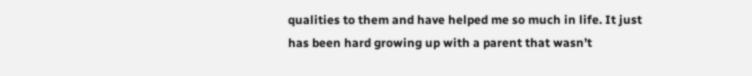qualities to them and have helped me so much in life. It just has been hard growing up with a parent that wasn’t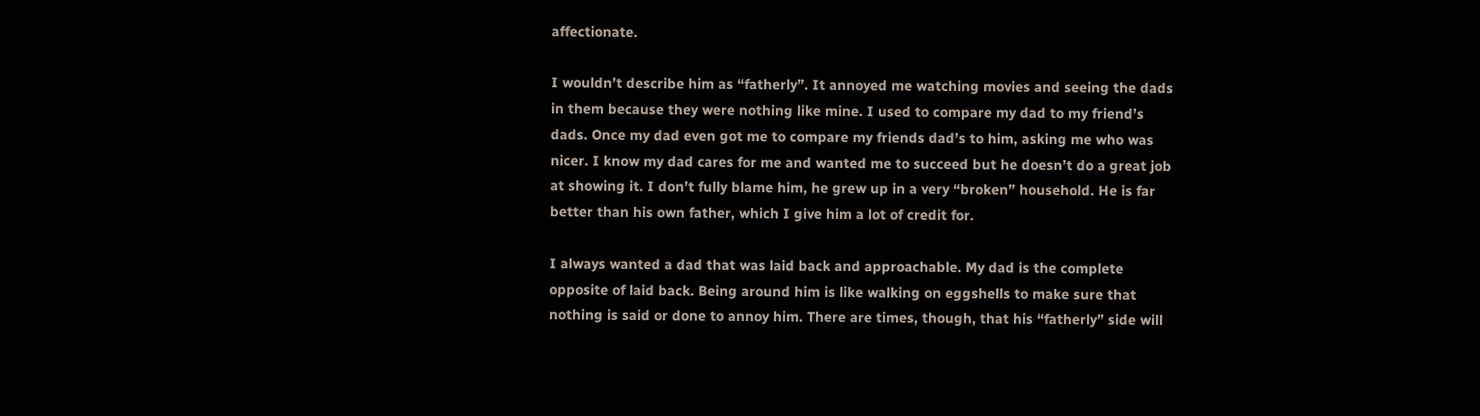affectionate.

I wouldn’t describe him as “fatherly”. It annoyed me watching movies and seeing the dads in them because they were nothing like mine. I used to compare my dad to my friend’s dads. Once my dad even got me to compare my friends dad’s to him, asking me who was nicer. I know my dad cares for me and wanted me to succeed but he doesn’t do a great job at showing it. I don’t fully blame him, he grew up in a very “broken” household. He is far better than his own father, which I give him a lot of credit for.

I always wanted a dad that was laid back and approachable. My dad is the complete opposite of laid back. Being around him is like walking on eggshells to make sure that nothing is said or done to annoy him. There are times, though, that his “fatherly” side will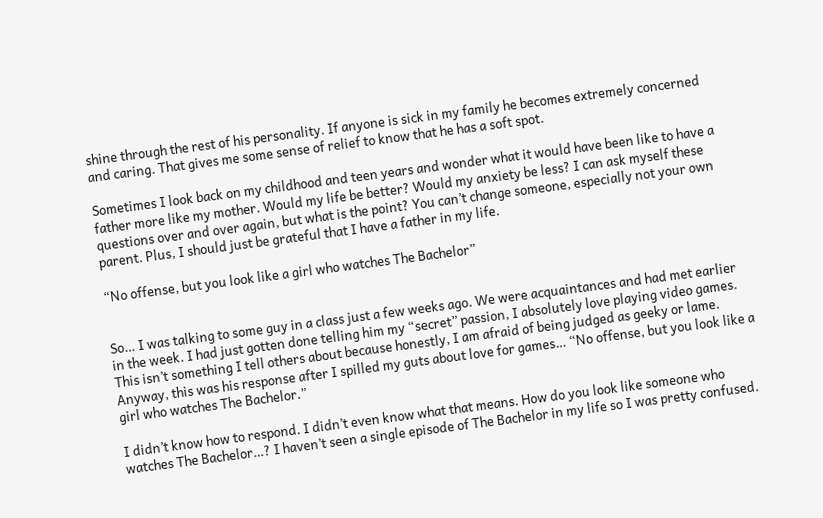shine through the rest of his personality. If anyone is sick in my family he becomes extremely concerned and caring. That gives me some sense of relief to know that he has a soft spot.

Sometimes I look back on my childhood and teen years and wonder what it would have been like to have a father more like my mother. Would my life be better? Would my anxiety be less? I can ask myself these questions over and over again, but what is the point? You can’t change someone, especially not your own parent. Plus, I should just be grateful that I have a father in my life.

“No offense, but you look like a girl who watches The Bachelor”


So… I was talking to some guy in a class just a few weeks ago. We were acquaintances and had met earlier in the week. I had just gotten done telling him my “secret” passion, I absolutely love playing video games. This isn’t something I tell others about because honestly, I am afraid of being judged as geeky or lame. Anyway, this was his response after I spilled my guts about love for games… “No offense, but you look like a girl who watches The Bachelor.”

I didn’t know how to respond. I didn’t even know what that means. How do you look like someone who watches The Bachelor…? I haven’t seen a single episode of The Bachelor in my life so I was pretty confused.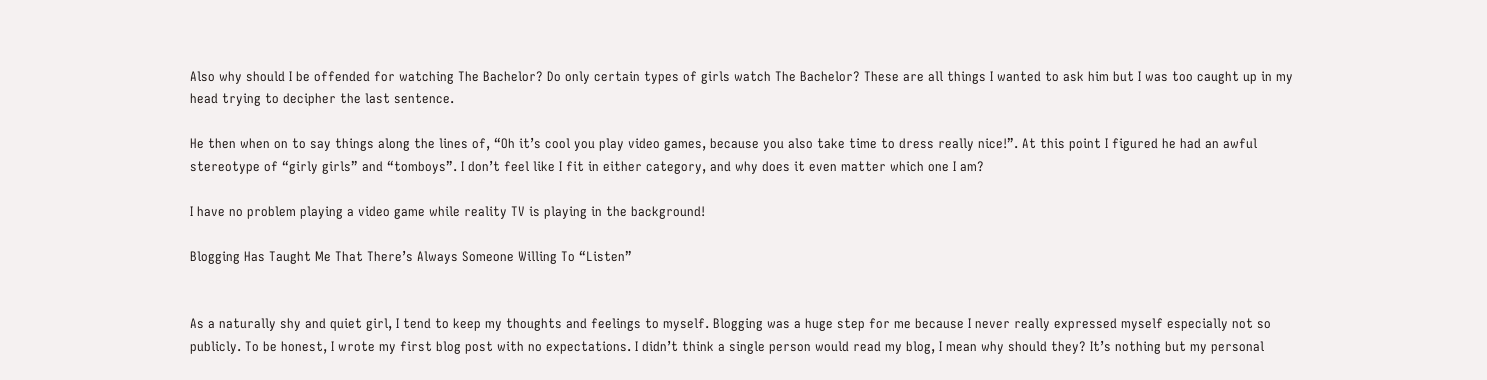Also why should I be offended for watching The Bachelor? Do only certain types of girls watch The Bachelor? These are all things I wanted to ask him but I was too caught up in my head trying to decipher the last sentence.

He then when on to say things along the lines of, “Oh it’s cool you play video games, because you also take time to dress really nice!”. At this point I figured he had an awful stereotype of “girly girls” and “tomboys”. I don’t feel like I fit in either category, and why does it even matter which one I am?

I have no problem playing a video game while reality TV is playing in the background!

Blogging Has Taught Me That There’s Always Someone Willing To “Listen”


As a naturally shy and quiet girl, I tend to keep my thoughts and feelings to myself. Blogging was a huge step for me because I never really expressed myself especially not so publicly. To be honest, I wrote my first blog post with no expectations. I didn’t think a single person would read my blog, I mean why should they? It’s nothing but my personal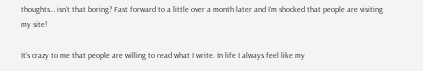thoughts… isn’t that boring? Fast forward to a little over a month later and I’m shocked that people are visiting my site!

It’s crazy to me that people are willing to read what I write. In life I always feel like my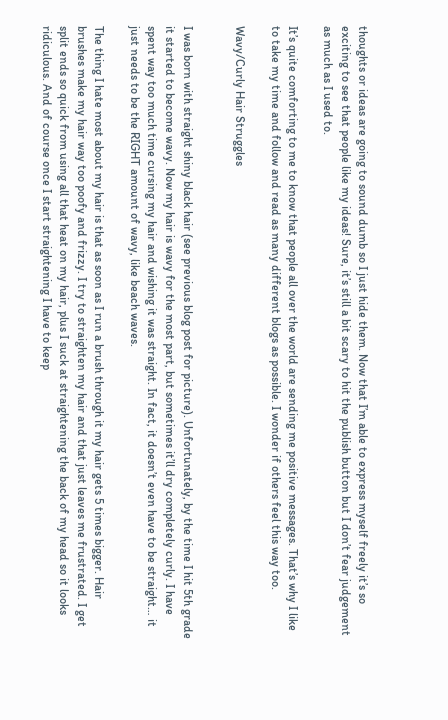thoughts or ideas are going to sound dumb so I just hide them. Now that I’m able to express myself freely it’s so exciting to see that people like my ideas! Sure, it’s still a bit scary to hit the publish button but I don’t fear judgement as much as I used to.

It’s quite comforting to me to know that people all over the world are sending me positive messages. That’s why I like to take my time and follow and read as many different blogs as possible. I wonder if others feel this way too.

Wavy/Curly Hair Struggles


I was born with straight shiny black hair (see previous blog post for picture). Unfortunately, by the time I hit 5th grade it started to become wavy. Now my hair is wavy for the most part, but sometimes it’ll dry completely curly. I have spent way too much time cursing my hair and wishing it was straight. In fact, it doesn’t even have to be straight… it just needs to be the RIGHT amount of wavy, like beach waves.

The thing I hate most about my hair is that as soon as I run a brush through it my hair gets 5 times bigger. Hair brushes make my hair way too poofy and frizzy. I try to straighten my hair and that just leaves me frustrated. I get split ends so quick from using all that heat on my hair, plus I suck at straightening the back of my head so it looks ridiculous. And of course once I start straightening I have to keep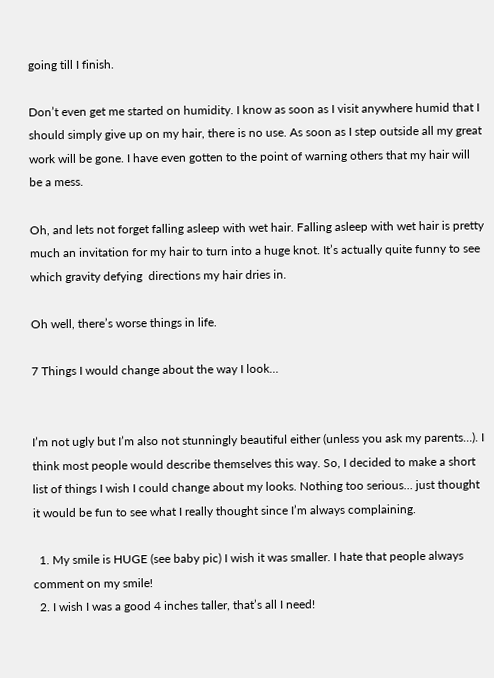going till I finish.

Don’t even get me started on humidity. I know as soon as I visit anywhere humid that I should simply give up on my hair, there is no use. As soon as I step outside all my great work will be gone. I have even gotten to the point of warning others that my hair will be a mess.

Oh, and lets not forget falling asleep with wet hair. Falling asleep with wet hair is pretty much an invitation for my hair to turn into a huge knot. It’s actually quite funny to see which gravity defying  directions my hair dries in.

Oh well, there’s worse things in life.

7 Things I would change about the way I look…


I’m not ugly but I’m also not stunningly beautiful either (unless you ask my parents…). I think most people would describe themselves this way. So, I decided to make a short list of things I wish I could change about my looks. Nothing too serious… just thought it would be fun to see what I really thought since I’m always complaining.

  1. My smile is HUGE (see baby pic) I wish it was smaller. I hate that people always comment on my smile!
  2. I wish I was a good 4 inches taller, that’s all I need!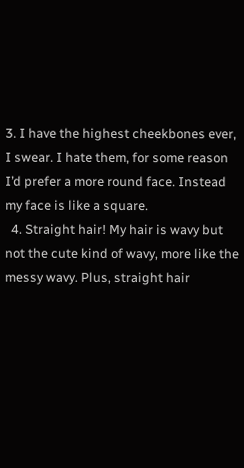3. I have the highest cheekbones ever, I swear. I hate them, for some reason I’d prefer a more round face. Instead my face is like a square.
  4. Straight hair! My hair is wavy but not the cute kind of wavy, more like the messy wavy. Plus, straight hair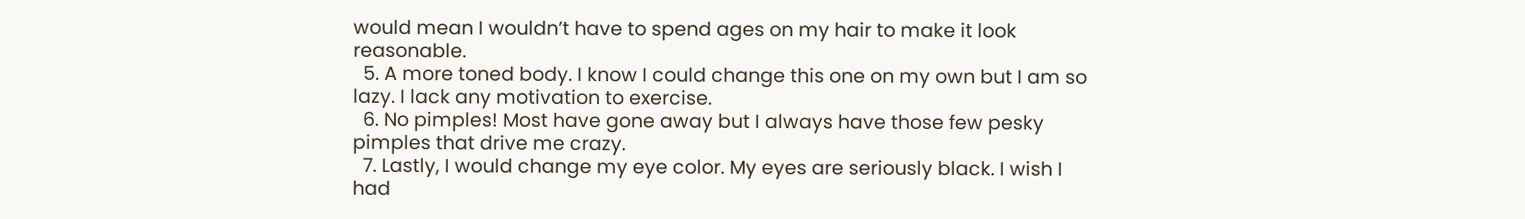would mean I wouldn’t have to spend ages on my hair to make it look reasonable.
  5. A more toned body. I know I could change this one on my own but I am so lazy. I lack any motivation to exercise.
  6. No pimples! Most have gone away but I always have those few pesky pimples that drive me crazy.
  7. Lastly, I would change my eye color. My eyes are seriously black. I wish I had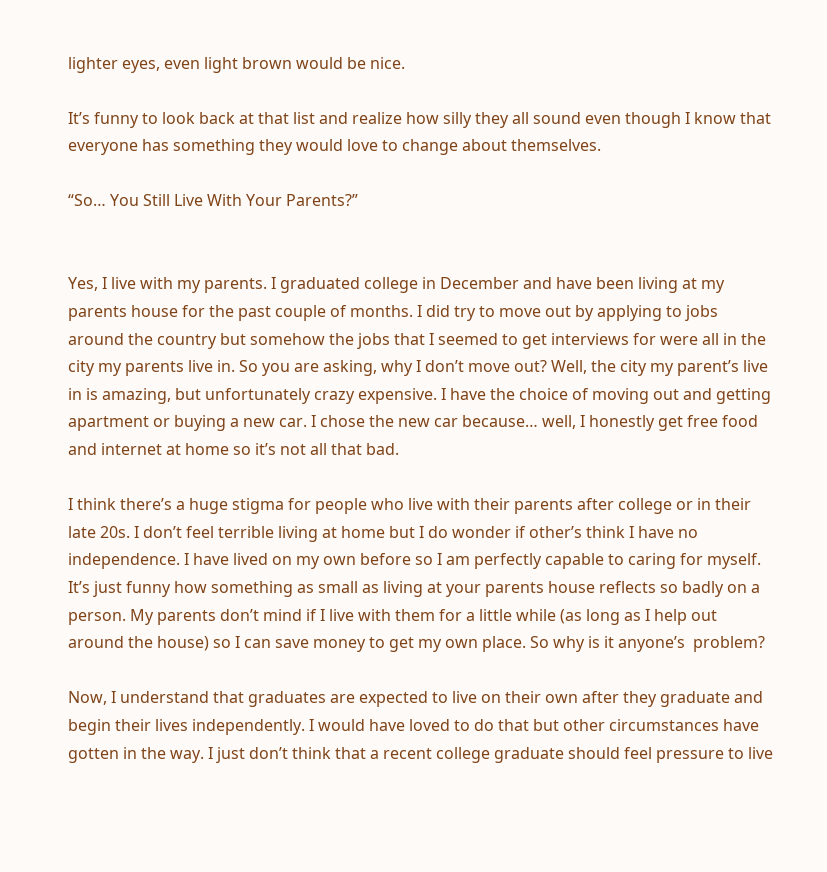lighter eyes, even light brown would be nice.

It’s funny to look back at that list and realize how silly they all sound even though I know that everyone has something they would love to change about themselves.

“So… You Still Live With Your Parents?”


Yes, I live with my parents. I graduated college in December and have been living at my parents house for the past couple of months. I did try to move out by applying to jobs around the country but somehow the jobs that I seemed to get interviews for were all in the city my parents live in. So you are asking, why I don’t move out? Well, the city my parent’s live in is amazing, but unfortunately crazy expensive. I have the choice of moving out and getting apartment or buying a new car. I chose the new car because… well, I honestly get free food and internet at home so it’s not all that bad.

I think there’s a huge stigma for people who live with their parents after college or in their late 20s. I don’t feel terrible living at home but I do wonder if other’s think I have no independence. I have lived on my own before so I am perfectly capable to caring for myself. It’s just funny how something as small as living at your parents house reflects so badly on a person. My parents don’t mind if I live with them for a little while (as long as I help out around the house) so I can save money to get my own place. So why is it anyone’s  problem?

Now, I understand that graduates are expected to live on their own after they graduate and begin their lives independently. I would have loved to do that but other circumstances have gotten in the way. I just don’t think that a recent college graduate should feel pressure to live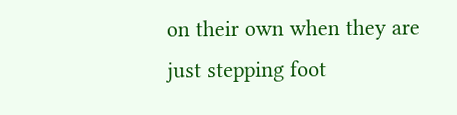on their own when they are just stepping foot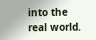into the real world.